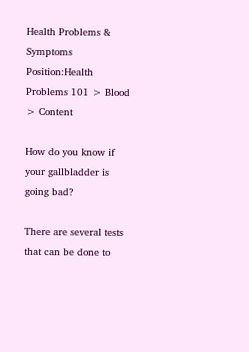Health Problems & Symptoms
Position:Health Problems 101 > Blood > Content

How do you know if your gallbladder is going bad?

There are several tests that can be done to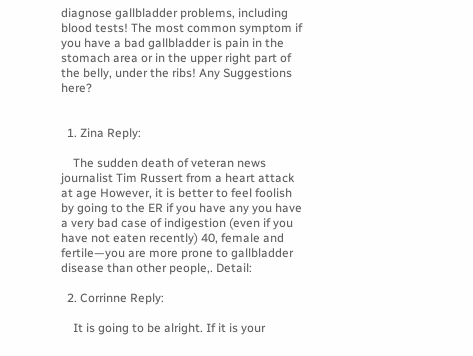diagnose gallbladder problems, including blood tests! The most common symptom if you have a bad gallbladder is pain in the stomach area or in the upper right part of the belly, under the ribs! Any Suggestions here?


  1. Zina Reply:

    The sudden death of veteran news journalist Tim Russert from a heart attack at age However, it is better to feel foolish by going to the ER if you have any you have a very bad case of indigestion (even if you have not eaten recently) 40, female and fertile—you are more prone to gallbladder disease than other people,. Detail:

  2. Corrinne Reply:

    It is going to be alright. If it is your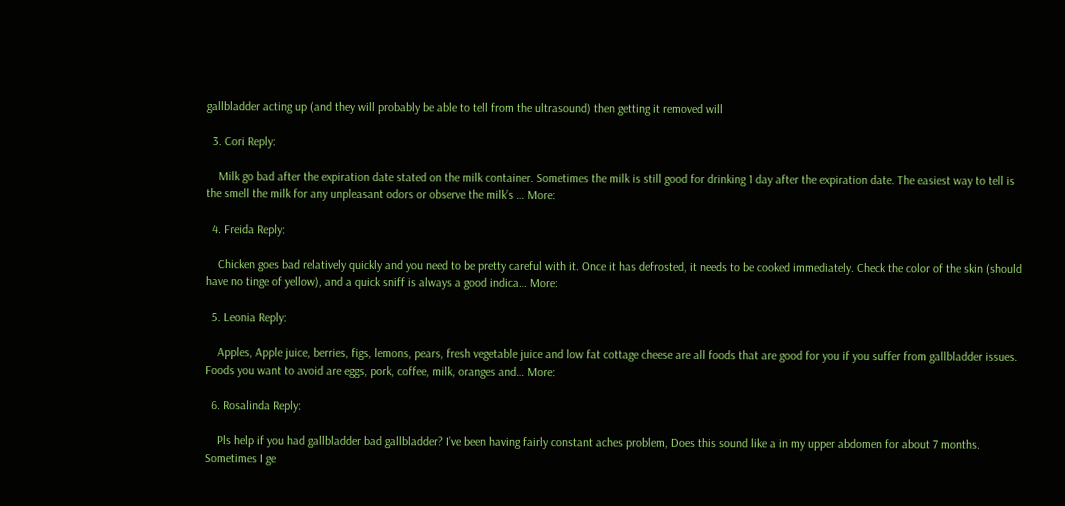gallbladder acting up (and they will probably be able to tell from the ultrasound) then getting it removed will

  3. Cori Reply:

    Milk go bad after the expiration date stated on the milk container. Sometimes the milk is still good for drinking 1 day after the expiration date. The easiest way to tell is the smell the milk for any unpleasant odors or observe the milk’s … More:

  4. Freida Reply:

    Chicken goes bad relatively quickly and you need to be pretty careful with it. Once it has defrosted, it needs to be cooked immediately. Check the color of the skin (should have no tinge of yellow), and a quick sniff is always a good indica… More:

  5. Leonia Reply:

    Apples, Apple juice, berries, figs, lemons, pears, fresh vegetable juice and low fat cottage cheese are all foods that are good for you if you suffer from gallbladder issues. Foods you want to avoid are eggs, pork, coffee, milk, oranges and… More:

  6. Rosalinda Reply:

    Pls help if you had gallbladder bad gallbladder? I’ve been having fairly constant aches problem, Does this sound like a in my upper abdomen for about 7 months. Sometimes I ge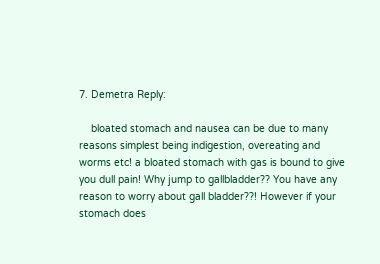7. Demetra Reply:

    bloated stomach and nausea can be due to many reasons simplest being indigestion, overeating and worms etc! a bloated stomach with gas is bound to give you dull pain! Why jump to gallbladder?? You have any reason to worry about gall bladder??! However if your stomach does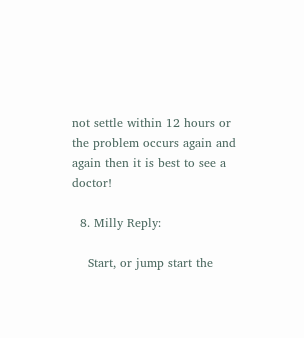not settle within 12 hours or the problem occurs again and again then it is best to see a doctor!

  8. Milly Reply:

    Start, or jump start the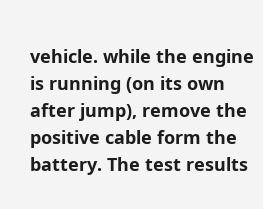vehicle. while the engine is running (on its own after jump), remove the positive cable form the battery. The test results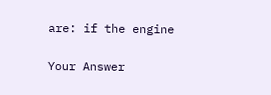are: if the engine

Your Answer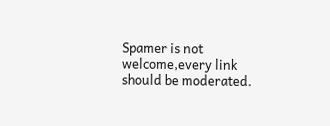Spamer is not welcome,every link should be moderated.